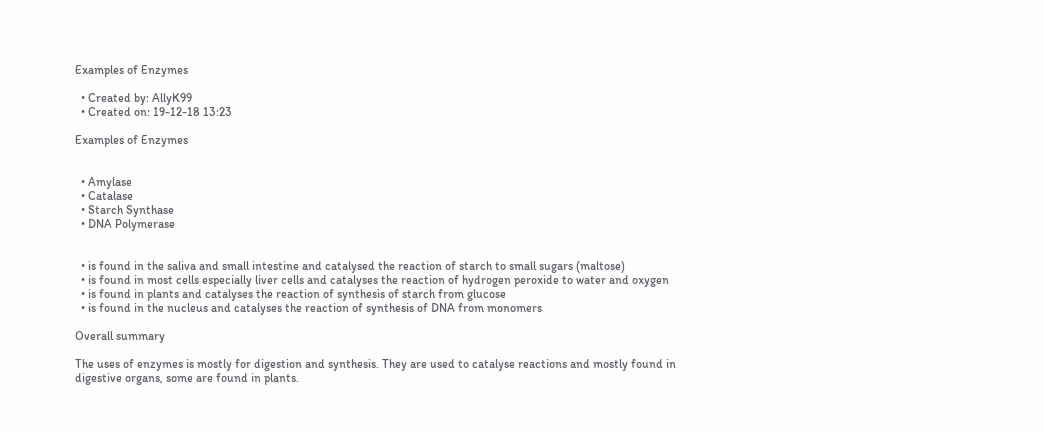Examples of Enzymes

  • Created by: AllyK99
  • Created on: 19-12-18 13:23

Examples of Enzymes


  • Amylase
  • Catalase
  • Starch Synthase
  • DNA Polymerase


  • is found in the saliva and small intestine and catalysed the reaction of starch to small sugars (maltose)
  • is found in most cells especially liver cells and catalyses the reaction of hydrogen peroxide to water and oxygen
  • is found in plants and catalyses the reaction of synthesis of starch from glucose
  • is found in the nucleus and catalyses the reaction of synthesis of DNA from monomers

Overall summary

The uses of enzymes is mostly for digestion and synthesis. They are used to catalyse reactions and mostly found in digestive organs, some are found in plants.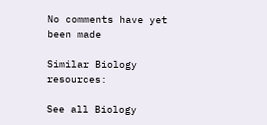No comments have yet been made

Similar Biology resources:

See all Biology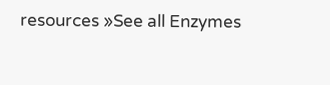resources »See all Enzymes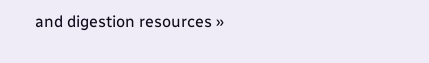and digestion resources »